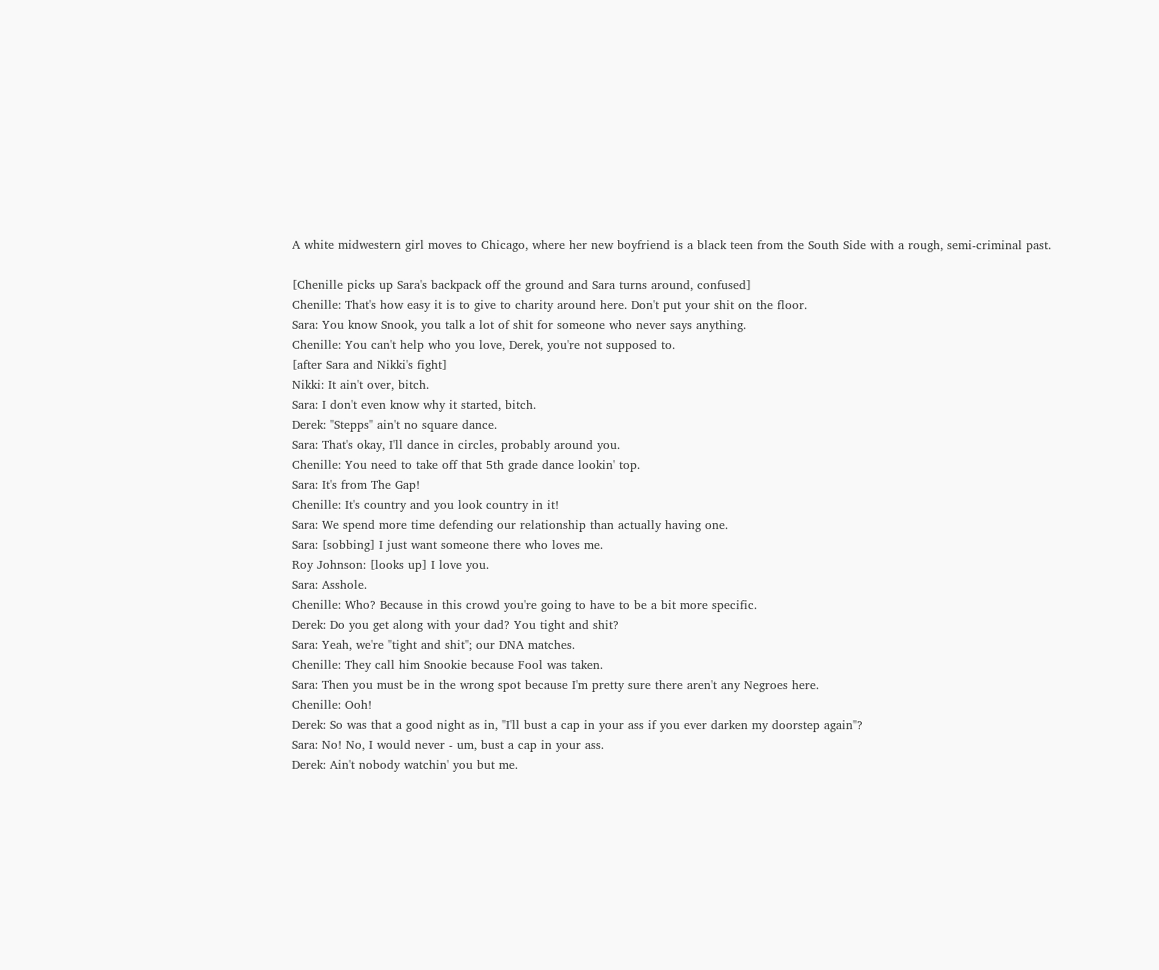A white midwestern girl moves to Chicago, where her new boyfriend is a black teen from the South Side with a rough, semi-criminal past.

[Chenille picks up Sara's backpack off the ground and Sara turns around, confused]
Chenille: That's how easy it is to give to charity around here. Don't put your shit on the floor.
Sara: You know Snook, you talk a lot of shit for someone who never says anything.
Chenille: You can't help who you love, Derek, you're not supposed to.
[after Sara and Nikki's fight]
Nikki: It ain't over, bitch.
Sara: I don't even know why it started, bitch.
Derek: "Stepps" ain't no square dance.
Sara: That's okay, I'll dance in circles, probably around you.
Chenille: You need to take off that 5th grade dance lookin' top.
Sara: It's from The Gap!
Chenille: It's country and you look country in it!
Sara: We spend more time defending our relationship than actually having one.
Sara: [sobbing] I just want someone there who loves me.
Roy Johnson: [looks up] I love you.
Sara: Asshole.
Chenille: Who? Because in this crowd you're going to have to be a bit more specific.
Derek: Do you get along with your dad? You tight and shit?
Sara: Yeah, we're "tight and shit"; our DNA matches.
Chenille: They call him Snookie because Fool was taken.
Sara: Then you must be in the wrong spot because I'm pretty sure there aren't any Negroes here.
Chenille: Ooh!
Derek: So was that a good night as in, "I'll bust a cap in your ass if you ever darken my doorstep again"?
Sara: No! No, I would never - um, bust a cap in your ass.
Derek: Ain't nobody watchin' you but me.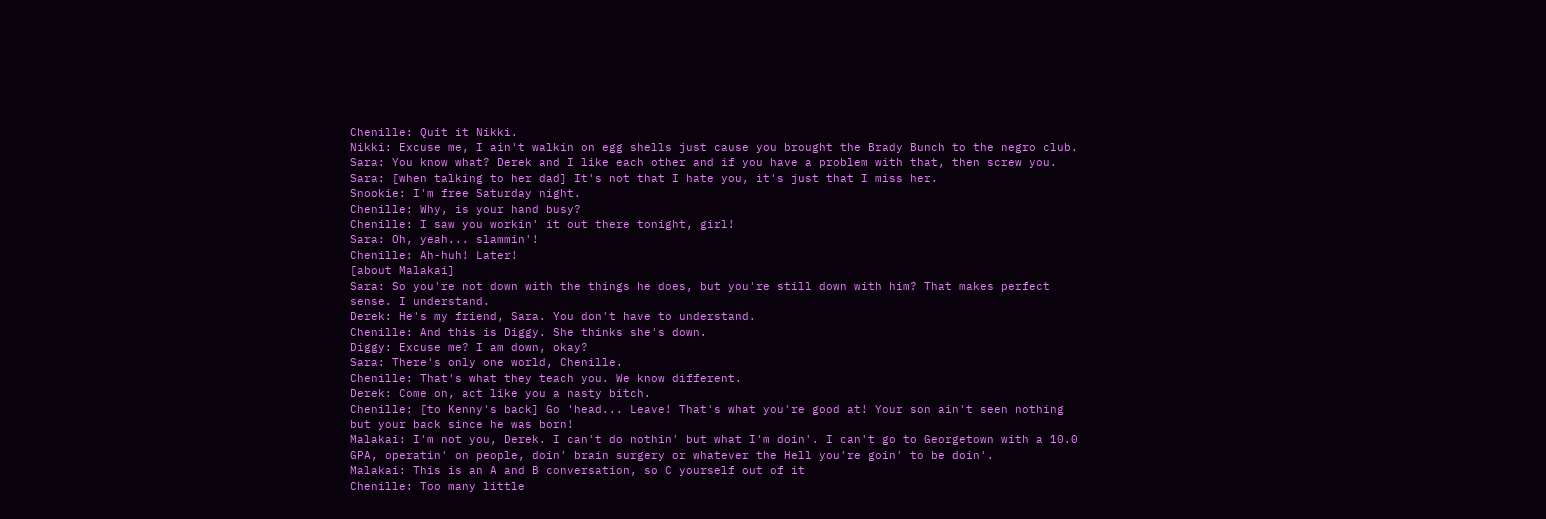Chenille: Quit it Nikki.
Nikki: Excuse me, I ain't walkin on egg shells just cause you brought the Brady Bunch to the negro club.
Sara: You know what? Derek and I like each other and if you have a problem with that, then screw you.
Sara: [when talking to her dad] It's not that I hate you, it's just that I miss her.
Snookie: I'm free Saturday night.
Chenille: Why, is your hand busy?
Chenille: I saw you workin' it out there tonight, girl!
Sara: Oh, yeah... slammin'!
Chenille: Ah-huh! Later!
[about Malakai]
Sara: So you're not down with the things he does, but you're still down with him? That makes perfect sense. I understand.
Derek: He's my friend, Sara. You don't have to understand.
Chenille: And this is Diggy. She thinks she's down.
Diggy: Excuse me? I am down, okay?
Sara: There's only one world, Chenille.
Chenille: That's what they teach you. We know different.
Derek: Come on, act like you a nasty bitch.
Chenille: [to Kenny's back] Go 'head... Leave! That's what you're good at! Your son ain't seen nothing but your back since he was born!
Malakai: I'm not you, Derek. I can't do nothin' but what I'm doin'. I can't go to Georgetown with a 10.0 GPA, operatin' on people, doin' brain surgery or whatever the Hell you're goin' to be doin'.
Malakai: This is an A and B conversation, so C yourself out of it
Chenille: Too many little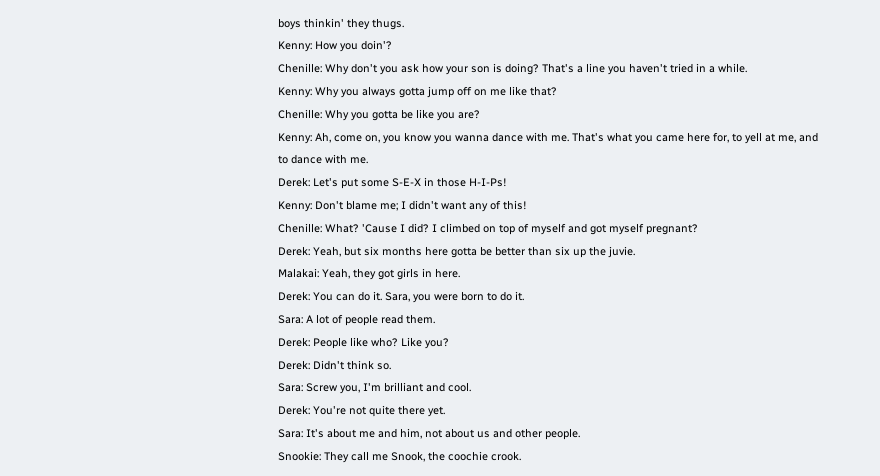boys thinkin' they thugs.
Kenny: How you doin'?
Chenille: Why don't you ask how your son is doing? That's a line you haven't tried in a while.
Kenny: Why you always gotta jump off on me like that?
Chenille: Why you gotta be like you are?
Kenny: Ah, come on, you know you wanna dance with me. That's what you came here for, to yell at me, and to dance with me.
Derek: Let's put some S-E-X in those H-I-Ps!
Kenny: Don't blame me; I didn't want any of this!
Chenille: What? 'Cause I did? I climbed on top of myself and got myself pregnant?
Derek: Yeah, but six months here gotta be better than six up the juvie.
Malakai: Yeah, they got girls in here.
Derek: You can do it. Sara, you were born to do it.
Sara: A lot of people read them.
Derek: People like who? Like you?
Derek: Didn't think so.
Sara: Screw you, I'm brilliant and cool.
Derek: You're not quite there yet.
Sara: It's about me and him, not about us and other people.
Snookie: They call me Snook, the coochie crook.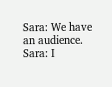Sara: We have an audience.
Sara: I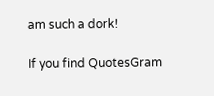am such a dork!

If you find QuotesGram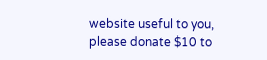website useful to you, please donate $10 to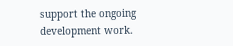support the ongoing development work.